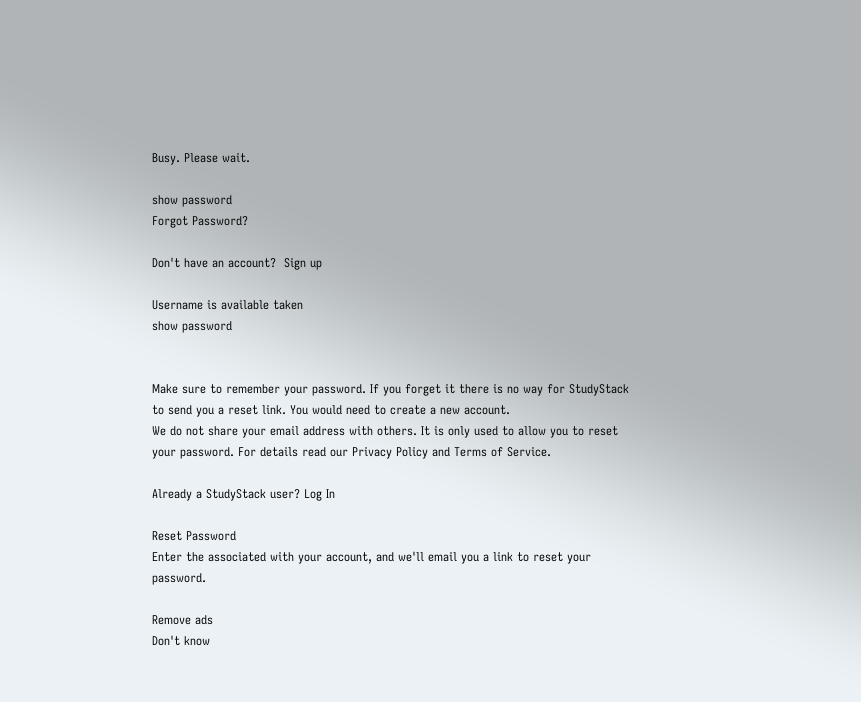Busy. Please wait.

show password
Forgot Password?

Don't have an account?  Sign up

Username is available taken
show password


Make sure to remember your password. If you forget it there is no way for StudyStack to send you a reset link. You would need to create a new account.
We do not share your email address with others. It is only used to allow you to reset your password. For details read our Privacy Policy and Terms of Service.

Already a StudyStack user? Log In

Reset Password
Enter the associated with your account, and we'll email you a link to reset your password.

Remove ads
Don't know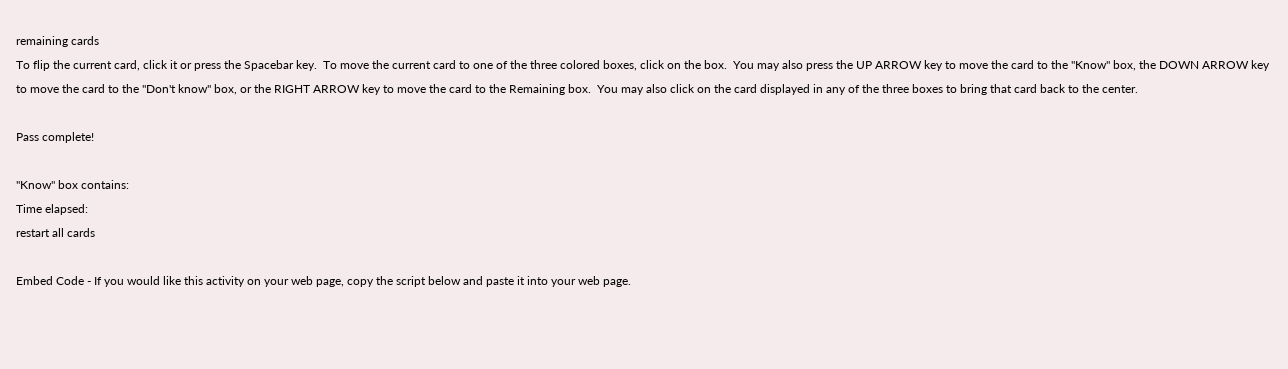remaining cards
To flip the current card, click it or press the Spacebar key.  To move the current card to one of the three colored boxes, click on the box.  You may also press the UP ARROW key to move the card to the "Know" box, the DOWN ARROW key to move the card to the "Don't know" box, or the RIGHT ARROW key to move the card to the Remaining box.  You may also click on the card displayed in any of the three boxes to bring that card back to the center.

Pass complete!

"Know" box contains:
Time elapsed:
restart all cards

Embed Code - If you would like this activity on your web page, copy the script below and paste it into your web page.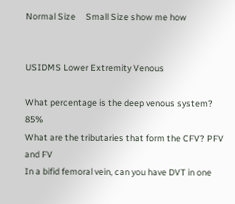Normal Size     Small Size show me how


USIDMS Lower Extremity Venous

What percentage is the deep venous system? 85%
What are the tributaries that form the CFV? PFV and FV
In a bifid femoral vein, can you have DVT in one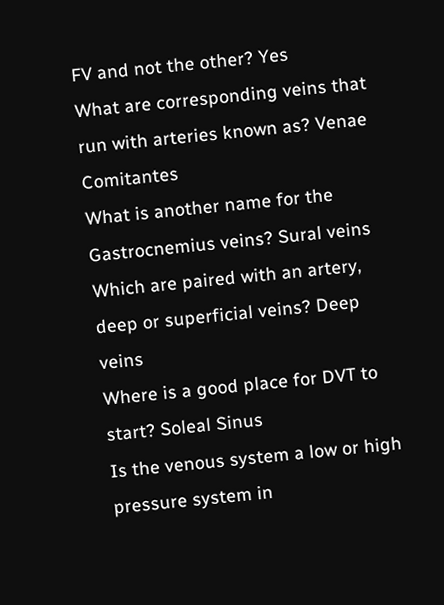FV and not the other? Yes
What are corresponding veins that run with arteries known as? Venae Comitantes
What is another name for the Gastrocnemius veins? Sural veins
Which are paired with an artery, deep or superficial veins? Deep veins
Where is a good place for DVT to start? Soleal Sinus
Is the venous system a low or high pressure system in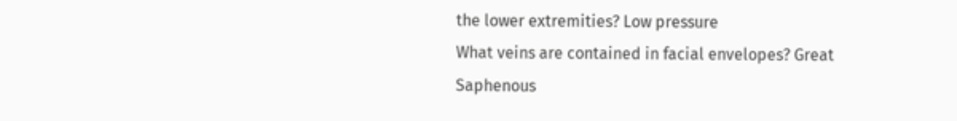the lower extremities? Low pressure
What veins are contained in facial envelopes? Great Saphenous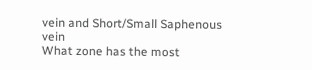vein and Short/Small Saphenous vein
What zone has the most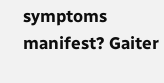symptoms manifest? Gaiter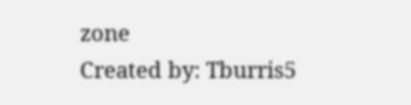zone
Created by: Tburris5